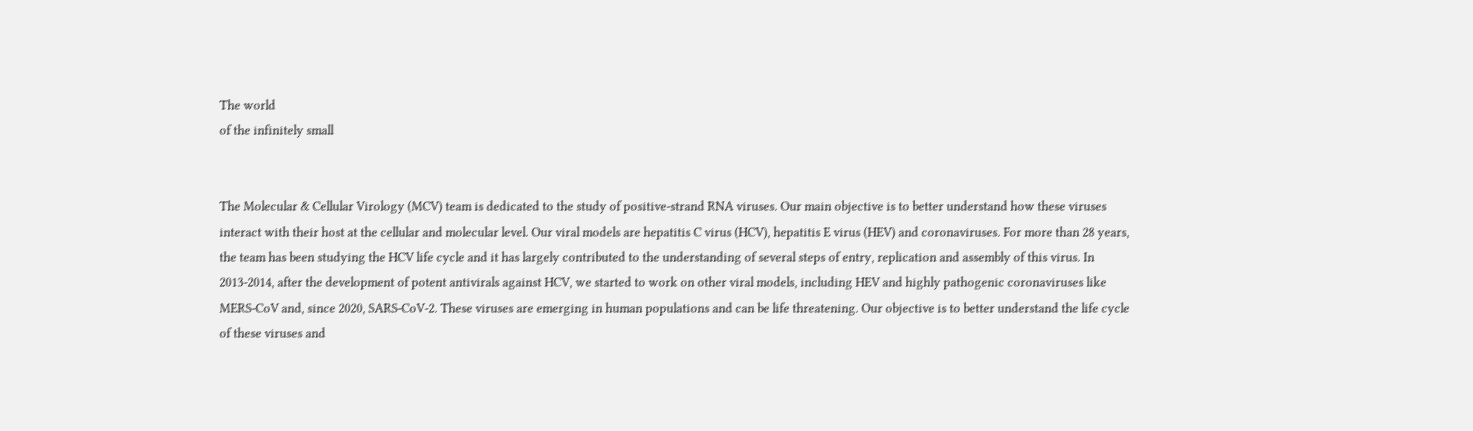The world
of the infinitely small


The Molecular & Cellular Virology (MCV) team is dedicated to the study of positive-strand RNA viruses. Our main objective is to better understand how these viruses interact with their host at the cellular and molecular level. Our viral models are hepatitis C virus (HCV), hepatitis E virus (HEV) and coronaviruses. For more than 28 years, the team has been studying the HCV life cycle and it has largely contributed to the understanding of several steps of entry, replication and assembly of this virus. In 2013-2014, after the development of potent antivirals against HCV, we started to work on other viral models, including HEV and highly pathogenic coronaviruses like MERS-CoV and, since 2020, SARS-CoV-2. These viruses are emerging in human populations and can be life threatening. Our objective is to better understand the life cycle of these viruses and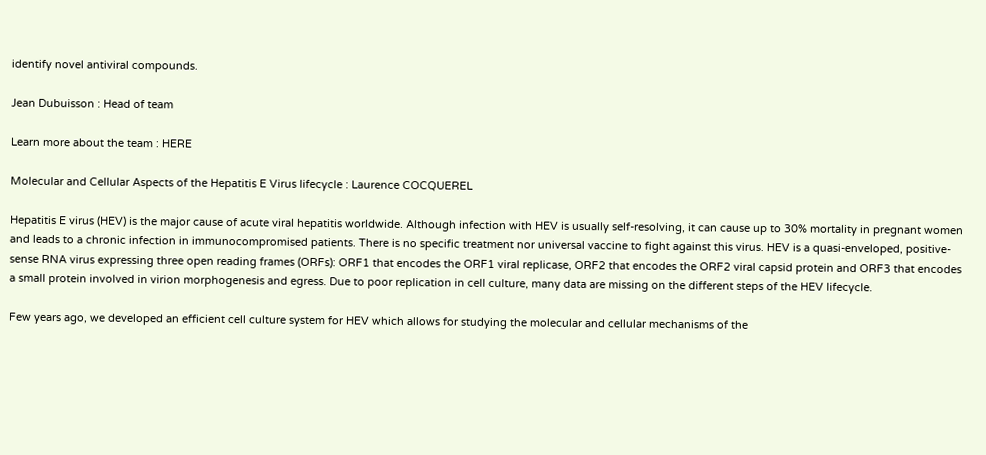identify novel antiviral compounds.

Jean Dubuisson : Head of team

Learn more about the team : HERE

Molecular and Cellular Aspects of the Hepatitis E Virus lifecycle : Laurence COCQUEREL

Hepatitis E virus (HEV) is the major cause of acute viral hepatitis worldwide. Although infection with HEV is usually self-resolving, it can cause up to 30% mortality in pregnant women and leads to a chronic infection in immunocompromised patients. There is no specific treatment nor universal vaccine to fight against this virus. HEV is a quasi-enveloped, positive-sense RNA virus expressing three open reading frames (ORFs): ORF1 that encodes the ORF1 viral replicase, ORF2 that encodes the ORF2 viral capsid protein and ORF3 that encodes a small protein involved in virion morphogenesis and egress. Due to poor replication in cell culture, many data are missing on the different steps of the HEV lifecycle.

Few years ago, we developed an efficient cell culture system for HEV which allows for studying the molecular and cellular mechanisms of the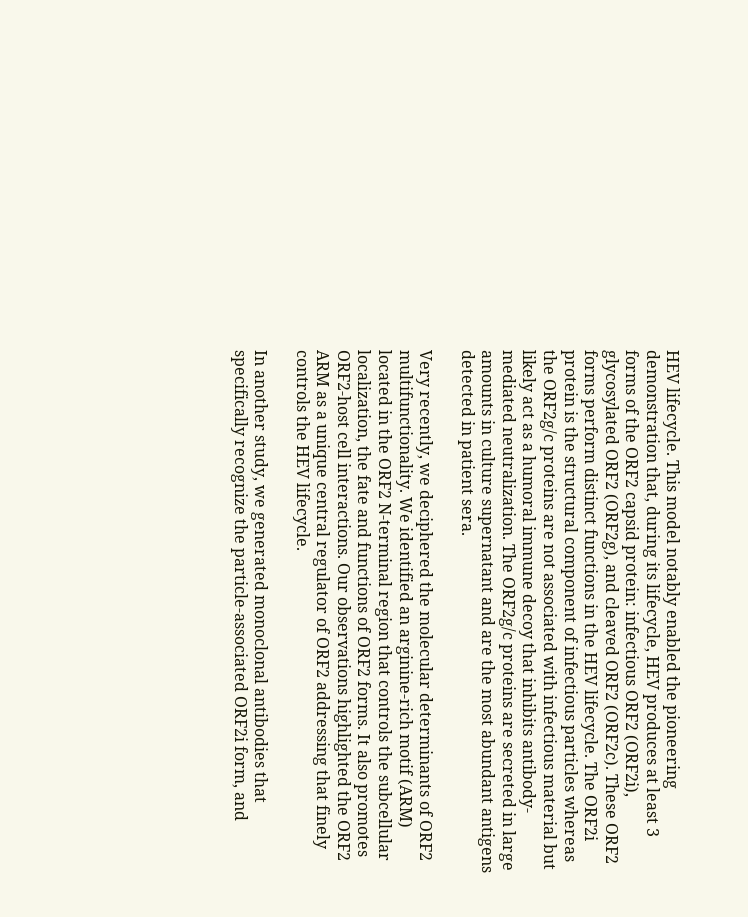HEV lifecycle. This model notably enabled the pioneering demonstration that, during its lifecycle, HEV produces at least 3 forms of the ORF2 capsid protein: infectious ORF2 (ORF2i), glycosylated ORF2 (ORF2g), and cleaved ORF2 (ORF2c). These ORF2 forms perform distinct functions in the HEV lifecycle. The ORF2i protein is the structural component of infectious particles whereas the ORF2g/c proteins are not associated with infectious material but likely act as a humoral immune decoy that inhibits antibody-mediated neutralization. The ORF2g/c proteins are secreted in large amounts in culture supernatant and are the most abundant antigens detected in patient sera.

Very recently, we deciphered the molecular determinants of ORF2 multifunctionality. We identified an arginine-rich motif (ARM) located in the ORF2 N-terminal region that controls the subcellular localization, the fate and functions of ORF2 forms. It also promotes ORF2-host cell interactions. Our observations highlighted the ORF2 ARM as a unique central regulator of ORF2 addressing that finely controls the HEV lifecycle.

In another study, we generated monoclonal antibodies that specifically recognize the particle-associated ORF2i form, and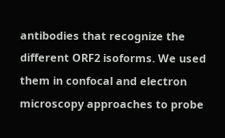antibodies that recognize the different ORF2 isoforms. We used them in confocal and electron microscopy approaches to probe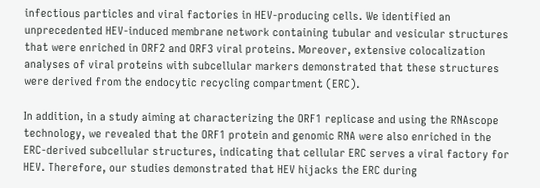infectious particles and viral factories in HEV-producing cells. We identified an unprecedented HEV-induced membrane network containing tubular and vesicular structures that were enriched in ORF2 and ORF3 viral proteins. Moreover, extensive colocalization analyses of viral proteins with subcellular markers demonstrated that these structures were derived from the endocytic recycling compartment (ERC).

In addition, in a study aiming at characterizing the ORF1 replicase and using the RNAscope technology, we revealed that the ORF1 protein and genomic RNA were also enriched in the ERC-derived subcellular structures, indicating that cellular ERC serves a viral factory for HEV. Therefore, our studies demonstrated that HEV hijacks the ERC during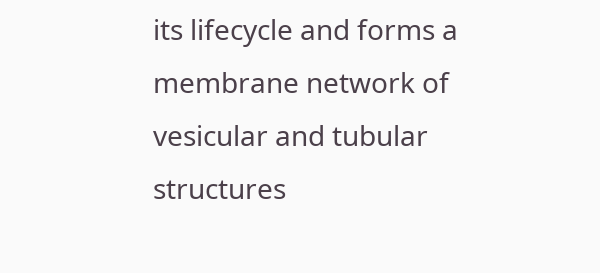its lifecycle and forms a membrane network of vesicular and tubular structures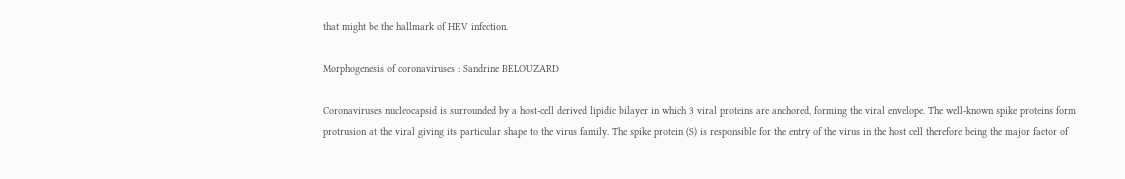that might be the hallmark of HEV infection.

Morphogenesis of coronaviruses : Sandrine BELOUZARD

Coronaviruses nucleocapsid is surrounded by a host-cell derived lipidic bilayer in which 3 viral proteins are anchored, forming the viral envelope. The well-known spike proteins form protrusion at the viral giving its particular shape to the virus family. The spike protein (S) is responsible for the entry of the virus in the host cell therefore being the major factor of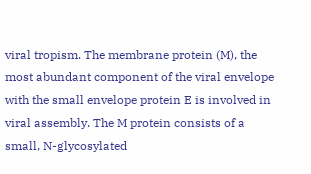viral tropism. The membrane protein (M), the most abundant component of the viral envelope with the small envelope protein E is involved in viral assembly. The M protein consists of a small, N-glycosylated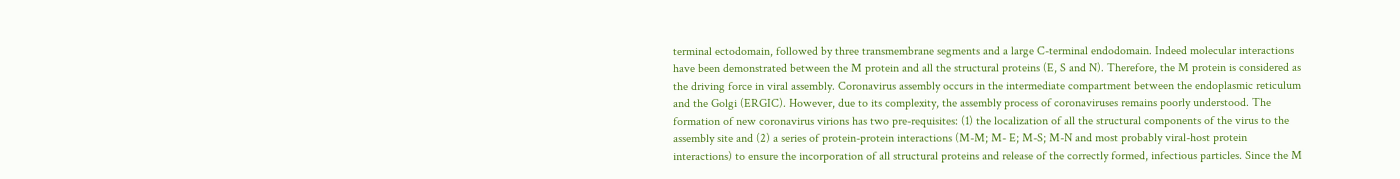terminal ectodomain, followed by three transmembrane segments and a large C-terminal endodomain. Indeed molecular interactions have been demonstrated between the M protein and all the structural proteins (E, S and N). Therefore, the M protein is considered as the driving force in viral assembly. Coronavirus assembly occurs in the intermediate compartment between the endoplasmic reticulum and the Golgi (ERGIC). However, due to its complexity, the assembly process of coronaviruses remains poorly understood. The formation of new coronavirus virions has two pre-requisites: (1) the localization of all the structural components of the virus to the assembly site and (2) a series of protein-protein interactions (M-M; M- E; M-S; M-N and most probably viral-host protein interactions) to ensure the incorporation of all structural proteins and release of the correctly formed, infectious particles. Since the M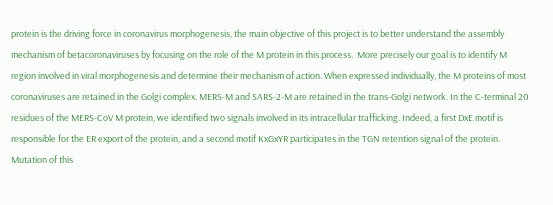protein is the driving force in coronavirus morphogenesis, the main objective of this project is to better understand the assembly mechanism of betacoronaviruses by focusing on the role of the M protein in this process.  More precisely our goal is to identify M region involved in viral morphogenesis and determine their mechanism of action. When expressed individually, the M proteins of most coronaviruses are retained in the Golgi complex. MERS-M and SARS-2-M are retained in the trans-Golgi network. In the C-terminal 20 residues of the MERS-CoV M protein, we identified two signals involved in its intracellular trafficking. Indeed, a first DxE motif is responsible for the ER export of the protein, and a second motif KxGxYR participates in the TGN retention signal of the protein. Mutation of this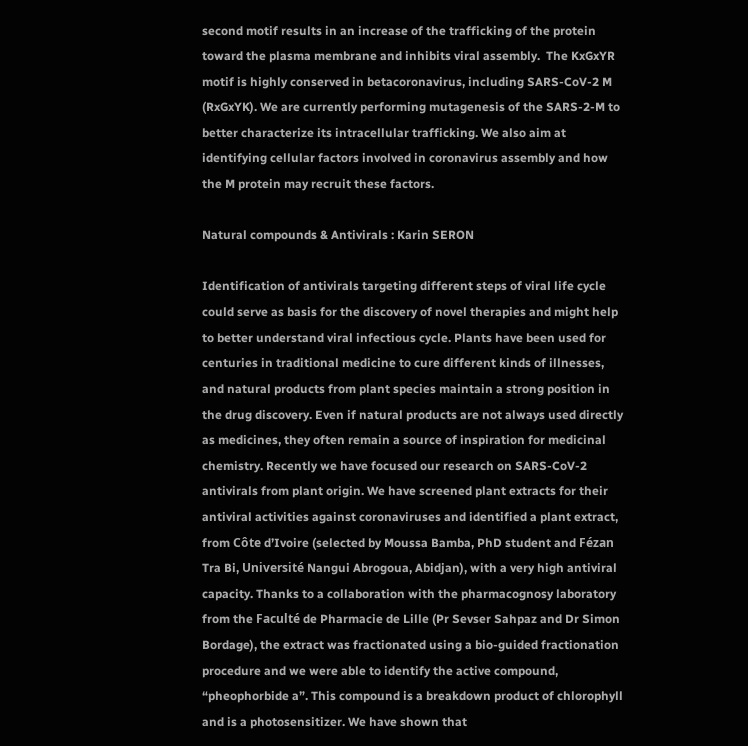second motif results in an increase of the trafficking of the protein toward the plasma membrane and inhibits viral assembly.  The KxGxYR motif is highly conserved in betacoronavirus, including SARS-CoV-2 M (RxGxYK). We are currently performing mutagenesis of the SARS-2-M to better characterize its intracellular trafficking. We also aim at identifying cellular factors involved in coronavirus assembly and how the M protein may recruit these factors.

Natural compounds & Antivirals : Karin SERON

Identification of antivirals targeting different steps of viral life cycle could serve as basis for the discovery of novel therapies and might help to better understand viral infectious cycle. Plants have been used for centuries in traditional medicine to cure different kinds of illnesses, and natural products from plant species maintain a strong position in the drug discovery. Even if natural products are not always used directly as medicines, they often remain a source of inspiration for medicinal chemistry. Recently we have focused our research on SARS-CoV-2 antivirals from plant origin. We have screened plant extracts for their antiviral activities against coronaviruses and identified a plant extract, from Côte d’Ivoire (selected by Moussa Bamba, PhD student and Fézan Tra Bi, Université Nangui Abrogoua, Abidjan), with a very high antiviral capacity. Thanks to a collaboration with the pharmacognosy laboratory from the Faculté de Pharmacie de Lille (Pr Sevser Sahpaz and Dr Simon Bordage), the extract was fractionated using a bio-guided fractionation procedure and we were able to identify the active compound, “pheophorbide a”. This compound is a breakdown product of chlorophyll and is a photosensitizer. We have shown that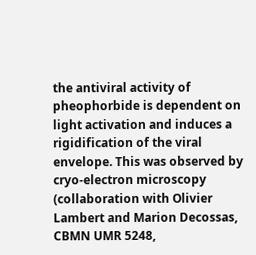the antiviral activity of pheophorbide is dependent on light activation and induces a rigidification of the viral envelope. This was observed by cryo-electron microscopy (collaboration with Olivier Lambert and Marion Decossas, CBMN UMR 5248,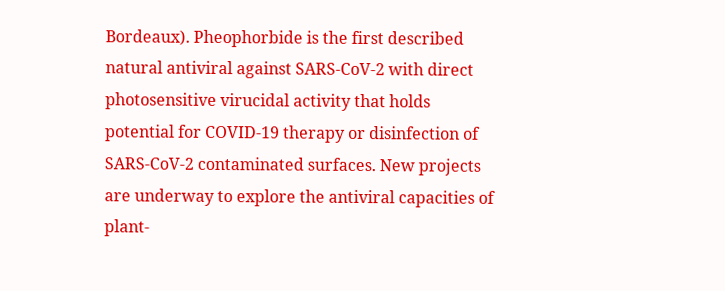Bordeaux). Pheophorbide is the first described natural antiviral against SARS-CoV-2 with direct photosensitive virucidal activity that holds potential for COVID-19 therapy or disinfection of SARS-CoV-2 contaminated surfaces. New projects are underway to explore the antiviral capacities of plant-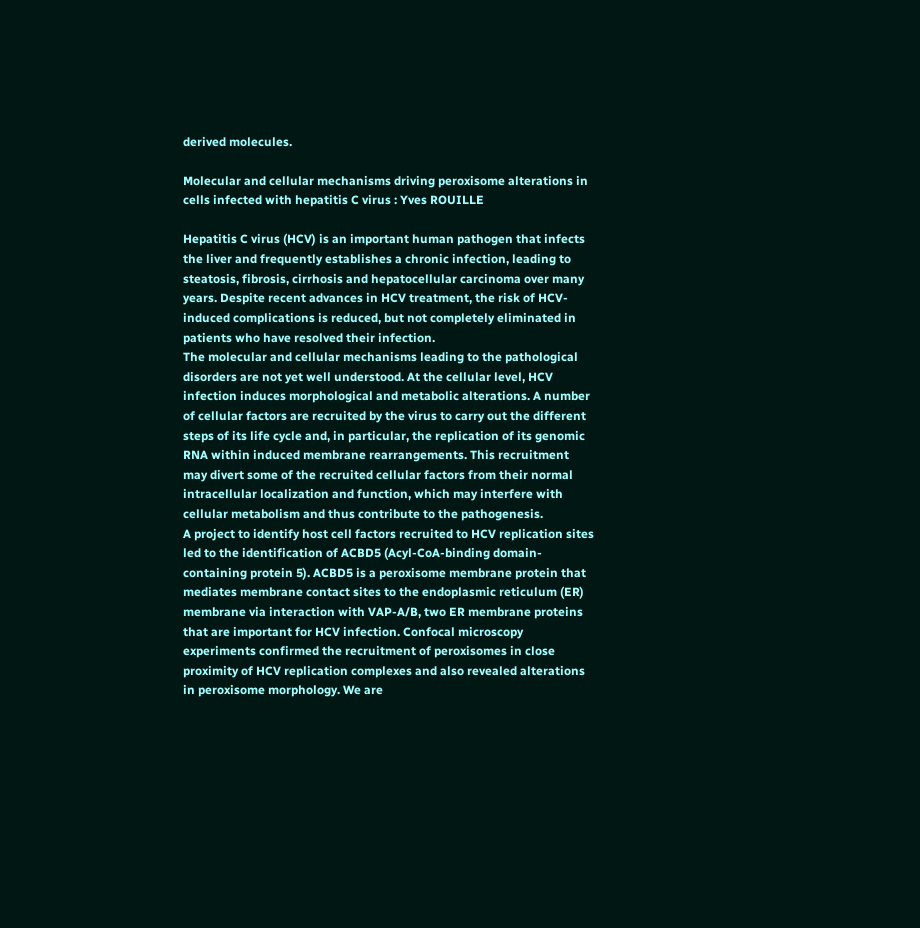derived molecules.

Molecular and cellular mechanisms driving peroxisome alterations in cells infected with hepatitis C virus : Yves ROUILLE

Hepatitis C virus (HCV) is an important human pathogen that infects the liver and frequently establishes a chronic infection, leading to steatosis, fibrosis, cirrhosis and hepatocellular carcinoma over many years. Despite recent advances in HCV treatment, the risk of HCV-induced complications is reduced, but not completely eliminated in patients who have resolved their infection.
The molecular and cellular mechanisms leading to the pathological disorders are not yet well understood. At the cellular level, HCV infection induces morphological and metabolic alterations. A number of cellular factors are recruited by the virus to carry out the different steps of its life cycle and, in particular, the replication of its genomic RNA within induced membrane rearrangements. This recruitment may divert some of the recruited cellular factors from their normal intracellular localization and function, which may interfere with cellular metabolism and thus contribute to the pathogenesis.
A project to identify host cell factors recruited to HCV replication sites led to the identification of ACBD5 (Acyl-CoA-binding domain-containing protein 5). ACBD5 is a peroxisome membrane protein that mediates membrane contact sites to the endoplasmic reticulum (ER) membrane via interaction with VAP-A/B, two ER membrane proteins that are important for HCV infection. Confocal microscopy experiments confirmed the recruitment of peroxisomes in close proximity of HCV replication complexes and also revealed alterations in peroxisome morphology. We are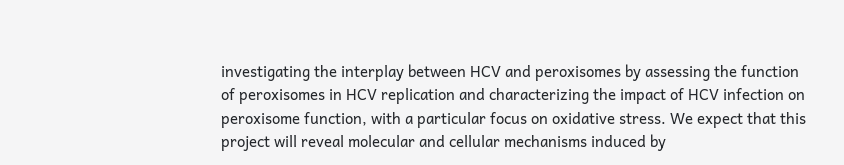investigating the interplay between HCV and peroxisomes by assessing the function of peroxisomes in HCV replication and characterizing the impact of HCV infection on peroxisome function, with a particular focus on oxidative stress. We expect that this project will reveal molecular and cellular mechanisms induced by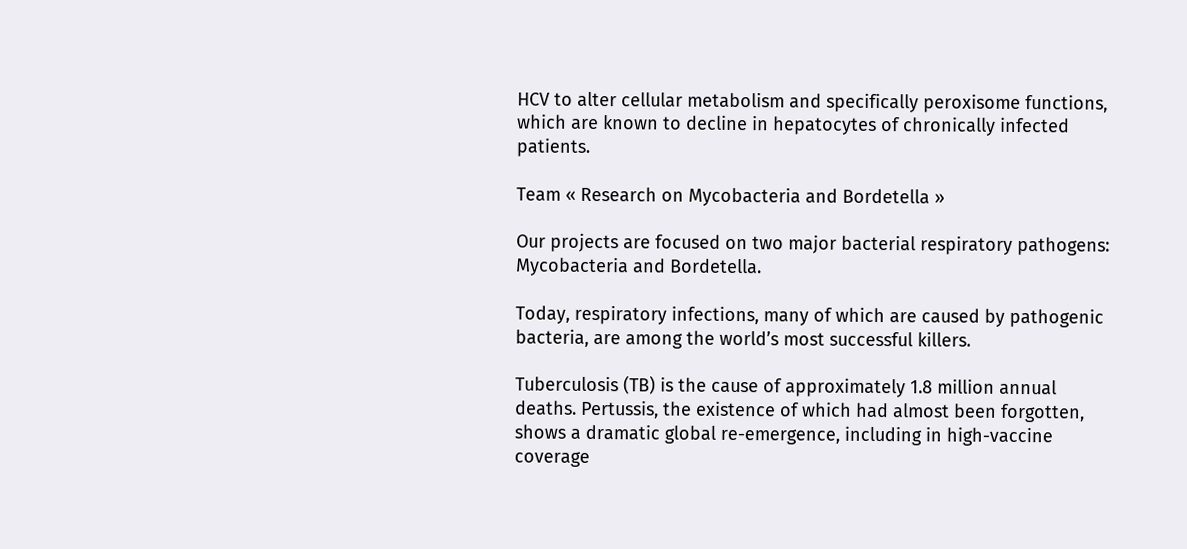HCV to alter cellular metabolism and specifically peroxisome functions, which are known to decline in hepatocytes of chronically infected patients.

Team « Research on Mycobacteria and Bordetella »

Our projects are focused on two major bacterial respiratory pathogens: Mycobacteria and Bordetella.

Today, respiratory infections, many of which are caused by pathogenic bacteria, are among the world’s most successful killers.

Tuberculosis (TB) is the cause of approximately 1.8 million annual deaths. Pertussis, the existence of which had almost been forgotten, shows a dramatic global re-emergence, including in high-vaccine coverage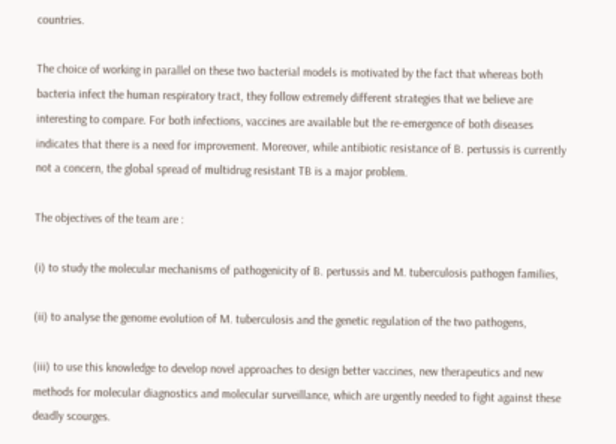countries.

The choice of working in parallel on these two bacterial models is motivated by the fact that whereas both bacteria infect the human respiratory tract, they follow extremely different strategies that we believe are interesting to compare. For both infections, vaccines are available but the re-emergence of both diseases indicates that there is a need for improvement. Moreover, while antibiotic resistance of B. pertussis is currently not a concern, the global spread of multidrug resistant TB is a major problem.

The objectives of the team are :

(i) to study the molecular mechanisms of pathogenicity of B. pertussis and M. tuberculosis pathogen families,

(ii) to analyse the genome evolution of M. tuberculosis and the genetic regulation of the two pathogens,

(iii) to use this knowledge to develop novel approaches to design better vaccines, new therapeutics and new methods for molecular diagnostics and molecular surveillance, which are urgently needed to fight against these deadly scourges.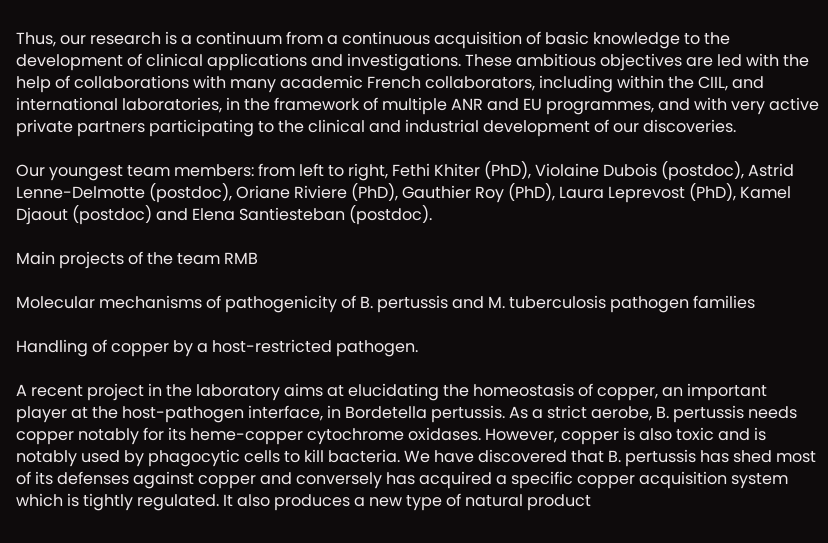Thus, our research is a continuum from a continuous acquisition of basic knowledge to the development of clinical applications and investigations. These ambitious objectives are led with the help of collaborations with many academic French collaborators, including within the CIIL, and international laboratories, in the framework of multiple ANR and EU programmes, and with very active private partners participating to the clinical and industrial development of our discoveries.

Our youngest team members: from left to right, Fethi Khiter (PhD), Violaine Dubois (postdoc), Astrid Lenne-Delmotte (postdoc), Oriane Riviere (PhD), Gauthier Roy (PhD), Laura Leprevost (PhD), Kamel Djaout (postdoc) and Elena Santiesteban (postdoc).

Main projects of the team RMB

Molecular mechanisms of pathogenicity of B. pertussis and M. tuberculosis pathogen families

Handling of copper by a host-restricted pathogen.

A recent project in the laboratory aims at elucidating the homeostasis of copper, an important player at the host-pathogen interface, in Bordetella pertussis. As a strict aerobe, B. pertussis needs copper notably for its heme-copper cytochrome oxidases. However, copper is also toxic and is notably used by phagocytic cells to kill bacteria. We have discovered that B. pertussis has shed most of its defenses against copper and conversely has acquired a specific copper acquisition system which is tightly regulated. It also produces a new type of natural product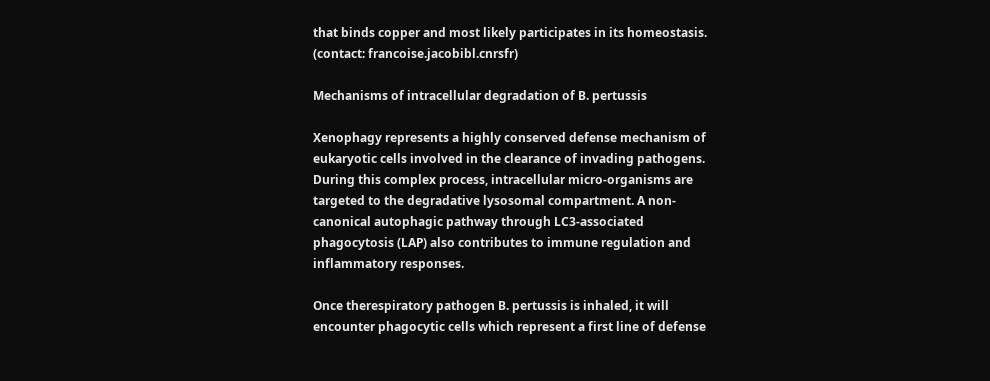that binds copper and most likely participates in its homeostasis. (contact: francoise.jacobibl.cnrsfr)

Mechanisms of intracellular degradation of B. pertussis

Xenophagy represents a highly conserved defense mechanism of eukaryotic cells involved in the clearance of invading pathogens. During this complex process, intracellular micro-organisms are targeted to the degradative lysosomal compartment. A non-canonical autophagic pathway through LC3-associated phagocytosis (LAP) also contributes to immune regulation and inflammatory responses.

Once therespiratory pathogen B. pertussis is inhaled, it will encounter phagocytic cells which represent a first line of defense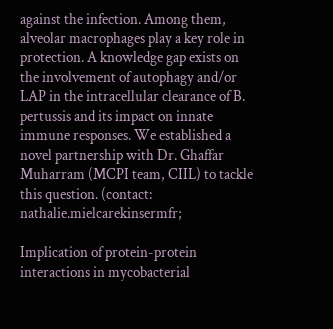against the infection. Among them, alveolar macrophages play a key role in protection. A knowledge gap exists on the involvement of autophagy and/or LAP in the intracellular clearance of B. pertussis and its impact on innate immune responses. We established a novel partnership with Dr. Ghaffar Muharram (MCPI team, CIIL) to tackle this question. (contact: nathalie.mielcarekinsermfr;

Implication of protein-protein interactions in mycobacterial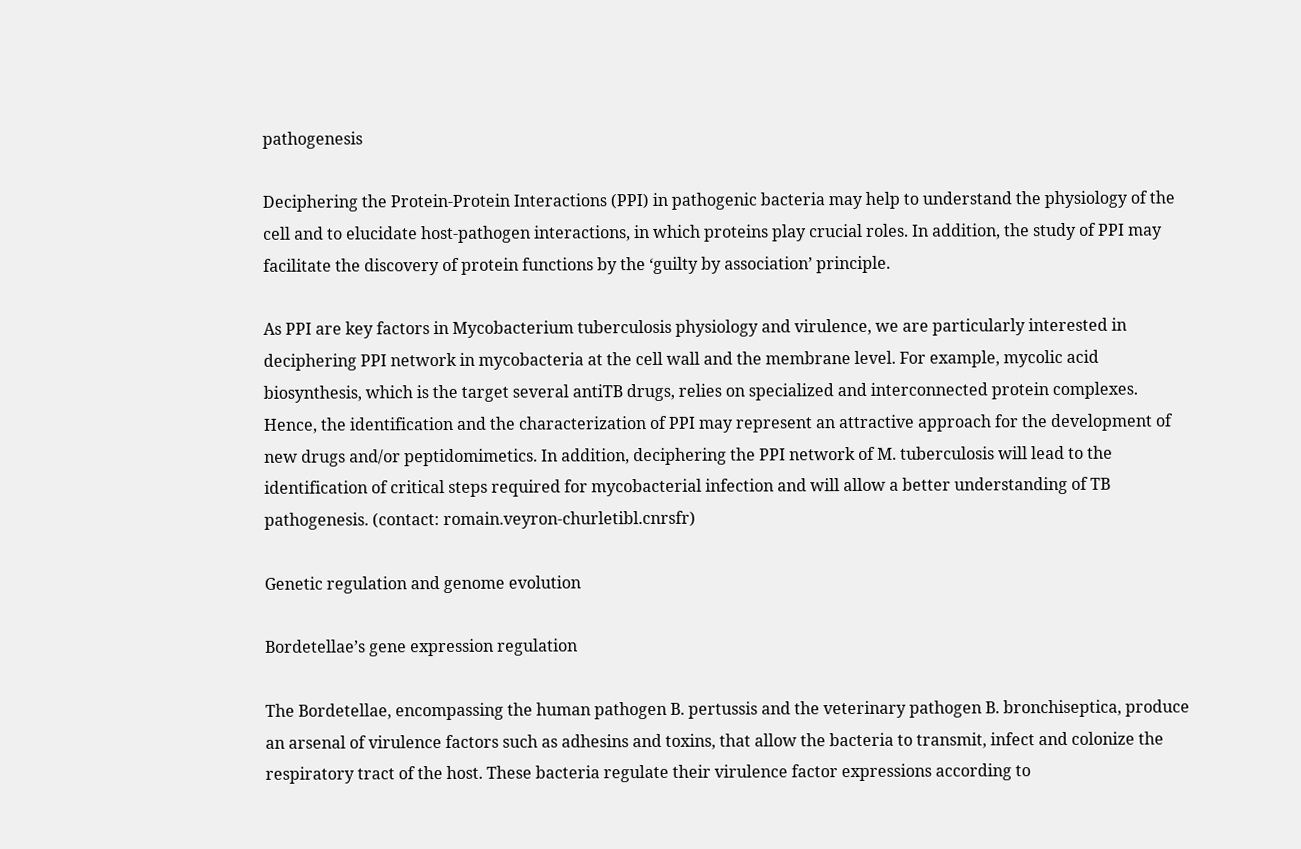pathogenesis

Deciphering the Protein-Protein Interactions (PPI) in pathogenic bacteria may help to understand the physiology of the cell and to elucidate host-pathogen interactions, in which proteins play crucial roles. In addition, the study of PPI may facilitate the discovery of protein functions by the ‘guilty by association’ principle.

As PPI are key factors in Mycobacterium tuberculosis physiology and virulence, we are particularly interested in deciphering PPI network in mycobacteria at the cell wall and the membrane level. For example, mycolic acid biosynthesis, which is the target several antiTB drugs, relies on specialized and interconnected protein complexes. Hence, the identification and the characterization of PPI may represent an attractive approach for the development of new drugs and/or peptidomimetics. In addition, deciphering the PPI network of M. tuberculosis will lead to the identification of critical steps required for mycobacterial infection and will allow a better understanding of TB pathogenesis. (contact: romain.veyron-churletibl.cnrsfr)

Genetic regulation and genome evolution

Bordetellae’s gene expression regulation

The Bordetellae, encompassing the human pathogen B. pertussis and the veterinary pathogen B. bronchiseptica, produce an arsenal of virulence factors such as adhesins and toxins, that allow the bacteria to transmit, infect and colonize the respiratory tract of the host. These bacteria regulate their virulence factor expressions according to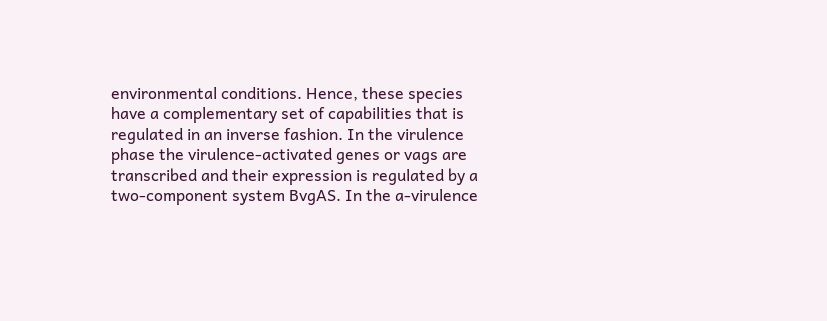environmental conditions. Hence, these species have a complementary set of capabilities that is regulated in an inverse fashion. In the virulence phase the virulence-activated genes or vags are transcribed and their expression is regulated by a two-component system BvgAS. In the a-virulence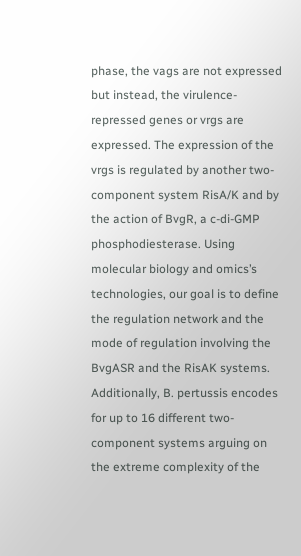phase, the vags are not expressed but instead, the virulence-repressed genes or vrgs are expressed. The expression of the vrgs is regulated by another two-component system RisA/K and by the action of BvgR, a c-di-GMP phosphodiesterase. Using molecular biology and omics’s technologies, our goal is to define the regulation network and the mode of regulation involving the BvgASR and the RisAK systems. Additionally, B. pertussis encodes for up to 16 different two-component systems arguing on the extreme complexity of the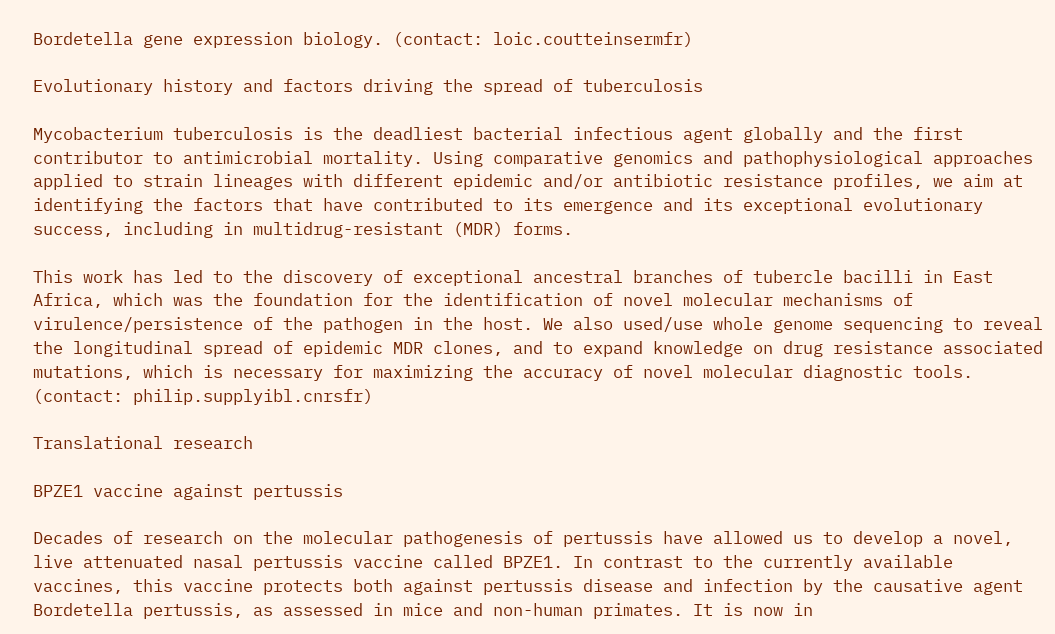Bordetella gene expression biology. (contact: loic.coutteinsermfr)

Evolutionary history and factors driving the spread of tuberculosis

Mycobacterium tuberculosis is the deadliest bacterial infectious agent globally and the first contributor to antimicrobial mortality. Using comparative genomics and pathophysiological approaches applied to strain lineages with different epidemic and/or antibiotic resistance profiles, we aim at identifying the factors that have contributed to its emergence and its exceptional evolutionary success, including in multidrug-resistant (MDR) forms.

This work has led to the discovery of exceptional ancestral branches of tubercle bacilli in East Africa, which was the foundation for the identification of novel molecular mechanisms of virulence/persistence of the pathogen in the host. We also used/use whole genome sequencing to reveal the longitudinal spread of epidemic MDR clones, and to expand knowledge on drug resistance associated mutations, which is necessary for maximizing the accuracy of novel molecular diagnostic tools. (contact: philip.supplyibl.cnrsfr)

Translational research

BPZE1 vaccine against pertussis

Decades of research on the molecular pathogenesis of pertussis have allowed us to develop a novel, live attenuated nasal pertussis vaccine called BPZE1. In contrast to the currently available vaccines, this vaccine protects both against pertussis disease and infection by the causative agent Bordetella pertussis, as assessed in mice and non-human primates. It is now in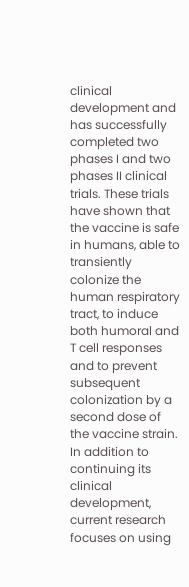clinical development and has successfully completed two phases I and two phases II clinical trials. These trials have shown that the vaccine is safe in humans, able to transiently colonize the human respiratory tract, to induce both humoral and T cell responses and to prevent subsequent colonization by a second dose of the vaccine strain. In addition to continuing its clinical development, current research focuses on using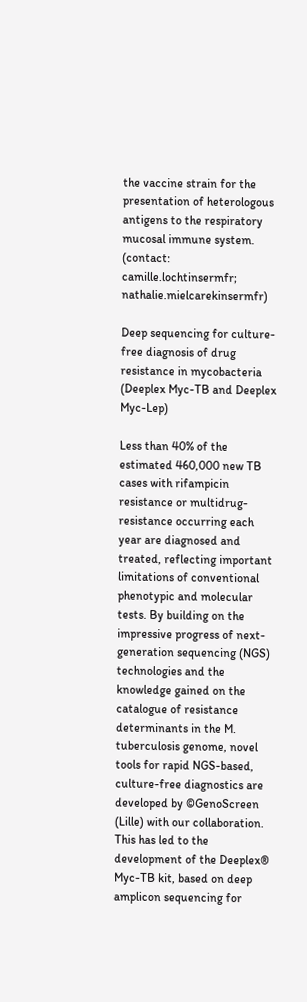the vaccine strain for the presentation of heterologous antigens to the respiratory mucosal immune system. (contact: camille.lochtinsermfr; nathalie.mielcarekinsermfr)

Deep sequencing for culture-free diagnosis of drug resistance in mycobacteria (Deeplex Myc-TB and Deeplex Myc-Lep)

Less than 40% of the estimated 460,000 new TB cases with rifampicin resistance or multidrug-resistance occurring each year are diagnosed and treated, reflecting important limitations of conventional phenotypic and molecular tests. By building on the impressive progress of next-generation sequencing (NGS) technologies and the knowledge gained on the catalogue of resistance determinants in the M. tuberculosis genome, novel tools for rapid NGS-based, culture-free diagnostics are developed by ©GenoScreen (Lille) with our collaboration. This has led to the development of the Deeplex® Myc-TB kit, based on deep amplicon sequencing for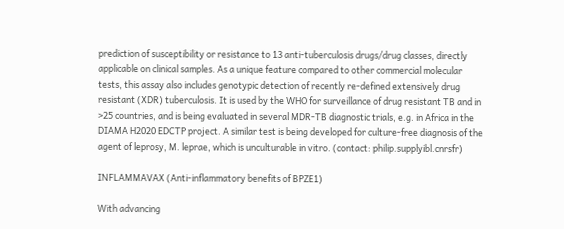prediction of susceptibility or resistance to 13 anti-tuberculosis drugs/drug classes, directly applicable on clinical samples. As a unique feature compared to other commercial molecular tests, this assay also includes genotypic detection of recently re-defined extensively drug resistant (XDR) tuberculosis. It is used by the WHO for surveillance of drug resistant TB and in >25 countries, and is being evaluated in several MDR-TB diagnostic trials, e.g. in Africa in the DIAMA H2020 EDCTP project. A similar test is being developed for culture-free diagnosis of the agent of leprosy, M. leprae, which is unculturable in vitro. (contact: philip.supplyibl.cnrsfr)

INFLAMMAVAX (Anti-inflammatory benefits of BPZE1)

With advancing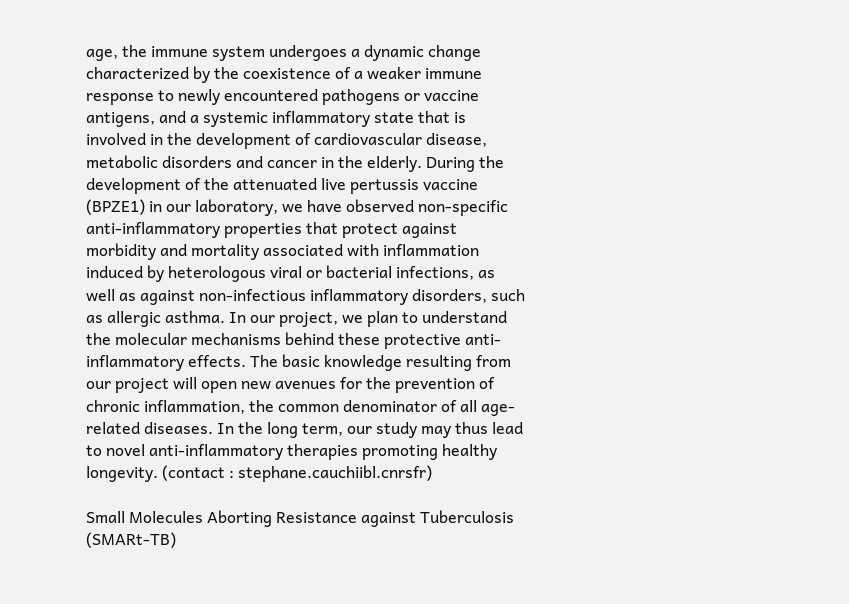age, the immune system undergoes a dynamic change characterized by the coexistence of a weaker immune response to newly encountered pathogens or vaccine antigens, and a systemic inflammatory state that is involved in the development of cardiovascular disease, metabolic disorders and cancer in the elderly. During the development of the attenuated live pertussis vaccine (BPZE1) in our laboratory, we have observed non-specific anti-inflammatory properties that protect against morbidity and mortality associated with inflammation induced by heterologous viral or bacterial infections, as well as against non-infectious inflammatory disorders, such as allergic asthma. In our project, we plan to understand the molecular mechanisms behind these protective anti-inflammatory effects. The basic knowledge resulting from our project will open new avenues for the prevention of chronic inflammation, the common denominator of all age-related diseases. In the long term, our study may thus lead to novel anti-inflammatory therapies promoting healthy longevity. (contact : stephane.cauchiibl.cnrsfr)

Small Molecules Aborting Resistance against Tuberculosis (SMARt-TB)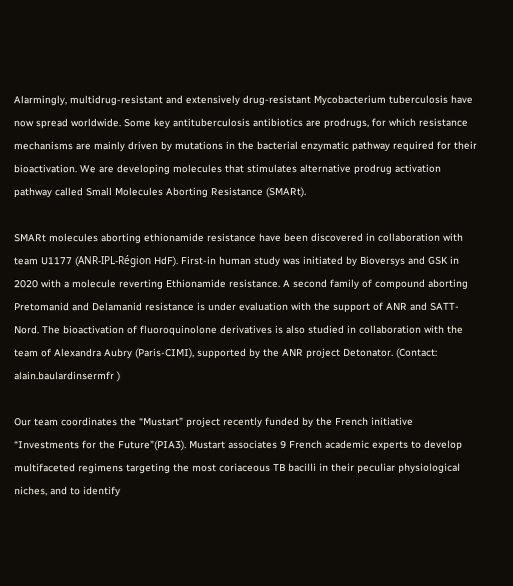Alarmingly, multidrug-resistant and extensively drug-resistant Mycobacterium tuberculosis have now spread worldwide. Some key antituberculosis antibiotics are prodrugs, for which resistance mechanisms are mainly driven by mutations in the bacterial enzymatic pathway required for their bioactivation. We are developing molecules that stimulates alternative prodrug activation pathway called Small Molecules Aborting Resistance (SMARt).

SMARt molecules aborting ethionamide resistance have been discovered in collaboration with team U1177 (ANR-IPL-Région HdF). First-in human study was initiated by Bioversys and GSK in 2020 with a molecule reverting Ethionamide resistance. A second family of compound aborting Pretomanid and Delamanid resistance is under evaluation with the support of ANR and SATT-Nord. The bioactivation of fluoroquinolone derivatives is also studied in collaboration with the team of Alexandra Aubry (Paris-CIMI), supported by the ANR project Detonator. (Contact: alain.baulardinsermfr )

Our team coordinates the “Mustart” project recently funded by the French initiative “Investments for the Future”(PIA3). Mustart associates 9 French academic experts to develop multifaceted regimens targeting the most coriaceous TB bacilli in their peculiar physiological niches, and to identify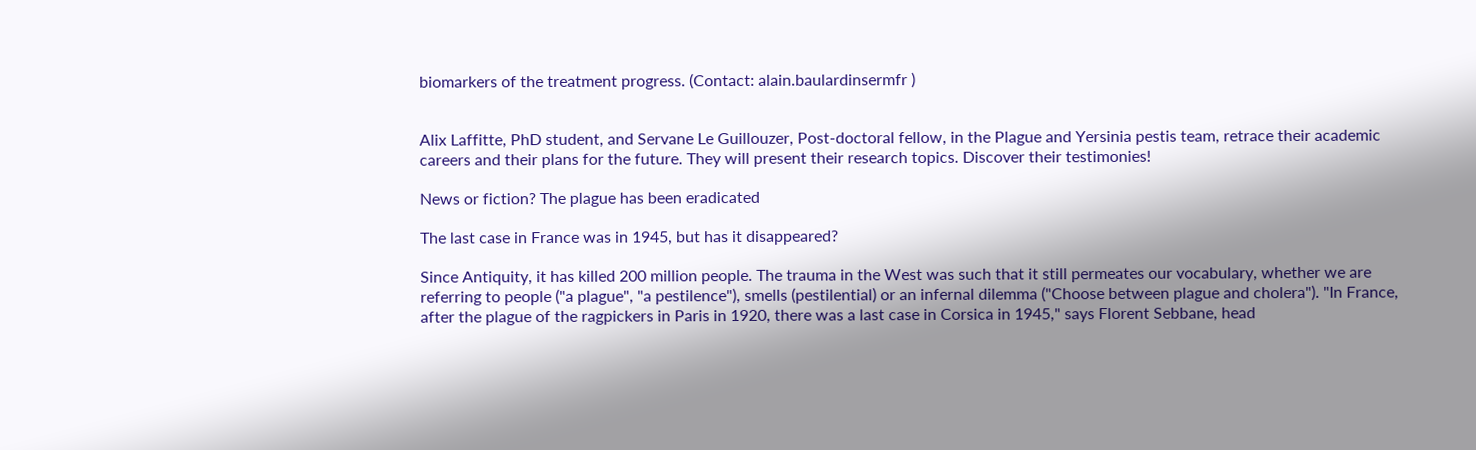biomarkers of the treatment progress. (Contact: alain.baulardinsermfr )


Alix Laffitte, PhD student, and Servane Le Guillouzer, Post-doctoral fellow, in the Plague and Yersinia pestis team, retrace their academic careers and their plans for the future. They will present their research topics. Discover their testimonies!

News or fiction? The plague has been eradicated

The last case in France was in 1945, but has it disappeared?

Since Antiquity, it has killed 200 million people. The trauma in the West was such that it still permeates our vocabulary, whether we are referring to people ("a plague", "a pestilence"), smells (pestilential) or an infernal dilemma ("Choose between plague and cholera"). "In France, after the plague of the ragpickers in Paris in 1920, there was a last case in Corsica in 1945," says Florent Sebbane, head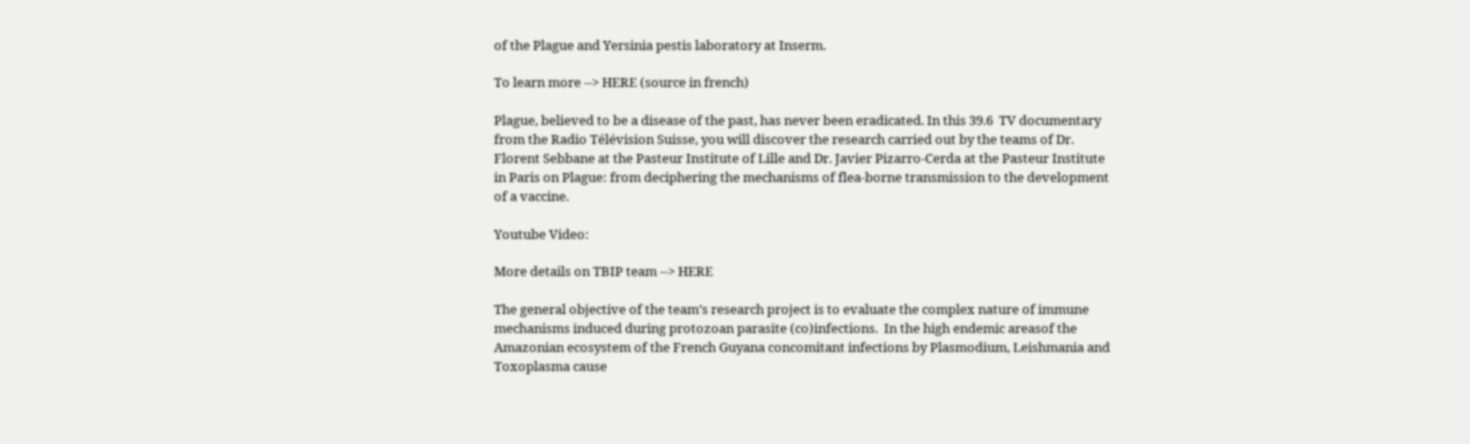of the Plague and Yersinia pestis laboratory at Inserm.

To learn more --> HERE (source in french)

Plague, believed to be a disease of the past, has never been eradicated. In this 39.6  TV documentary from the Radio Télévision Suisse, you will discover the research carried out by the teams of Dr. Florent Sebbane at the Pasteur Institute of Lille and Dr. Javier Pizarro-Cerda at the Pasteur Institute in Paris on Plague: from deciphering the mechanisms of flea-borne transmission to the development of a vaccine.

Youtube Video:

More details on TBIP team --> HERE

The general objective of the team’s research project is to evaluate the complex nature of immune mechanisms induced during protozoan parasite (co)infections.  In the high endemic areasof the Amazonian ecosystem of the French Guyana concomitant infections by Plasmodium, Leishmania and Toxoplasma cause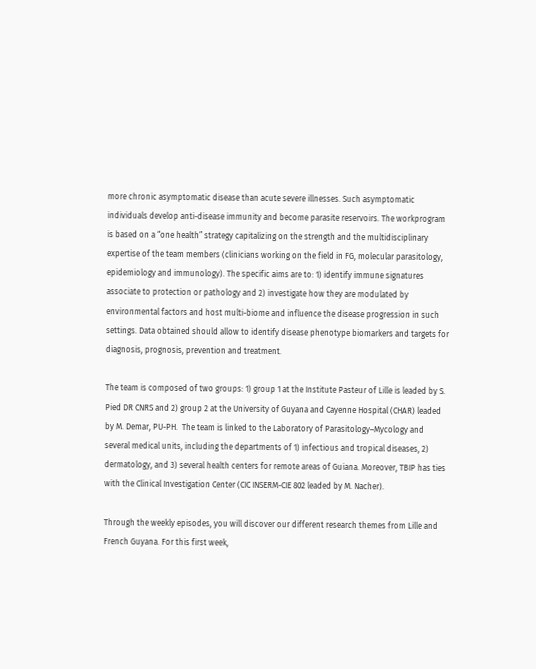more chronic asymptomatic disease than acute severe illnesses. Such asymptomatic individuals develop anti-disease immunity and become parasite reservoirs. The workprogram is based on a “one health” strategy capitalizing on the strength and the multidisciplinary expertise of the team members (clinicians working on the field in FG, molecular parasitology, epidemiology and immunology). The specific aims are to: 1) identify immune signatures associate to protection or pathology and 2) investigate how they are modulated by environmental factors and host multi-biome and influence the disease progression in such settings. Data obtained should allow to identify disease phenotype biomarkers and targets for diagnosis, prognosis, prevention and treatment.

The team is composed of two groups: 1) group 1 at the Institute Pasteur of Lille is leaded by S. Pied DR CNRS and 2) group 2 at the University of Guyana and Cayenne Hospital (CHAR) leaded by M. Demar, PU-PH.  The team is linked to the Laboratory of Parasitology–Mycology and several medical units, including the departments of 1) infectious and tropical diseases, 2) dermatology, and 3) several health centers for remote areas of Guiana. Moreover, TBIP has ties with the Clinical Investigation Center (CIC INSERM-CIE 802 leaded by M. Nacher).

Through the weekly episodes, you will discover our different research themes from Lille and French Guyana. For this first week,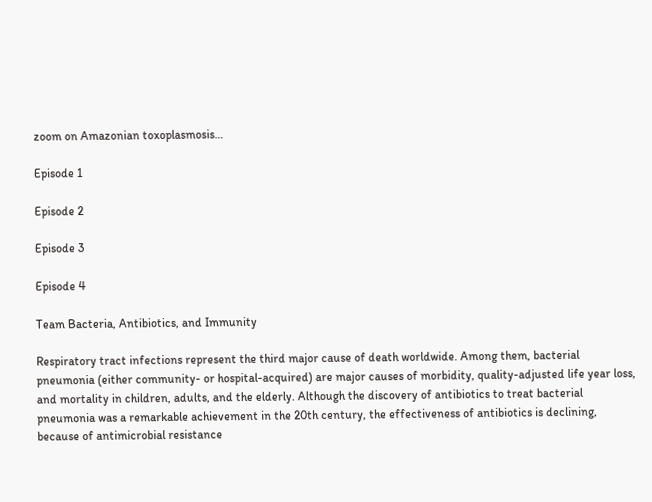zoom on Amazonian toxoplasmosis…

Episode 1

Episode 2

Episode 3

Episode 4

Team Bacteria, Antibiotics, and Immunity

Respiratory tract infections represent the third major cause of death worldwide. Among them, bacterial pneumonia (either community- or hospital-acquired) are major causes of morbidity, quality-adjusted life year loss, and mortality in children, adults, and the elderly. Although the discovery of antibiotics to treat bacterial pneumonia was a remarkable achievement in the 20th century, the effectiveness of antibiotics is declining, because of antimicrobial resistance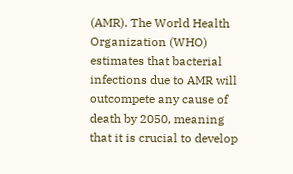(AMR). The World Health Organization (WHO) estimates that bacterial infections due to AMR will outcompete any cause of death by 2050, meaning that it is crucial to develop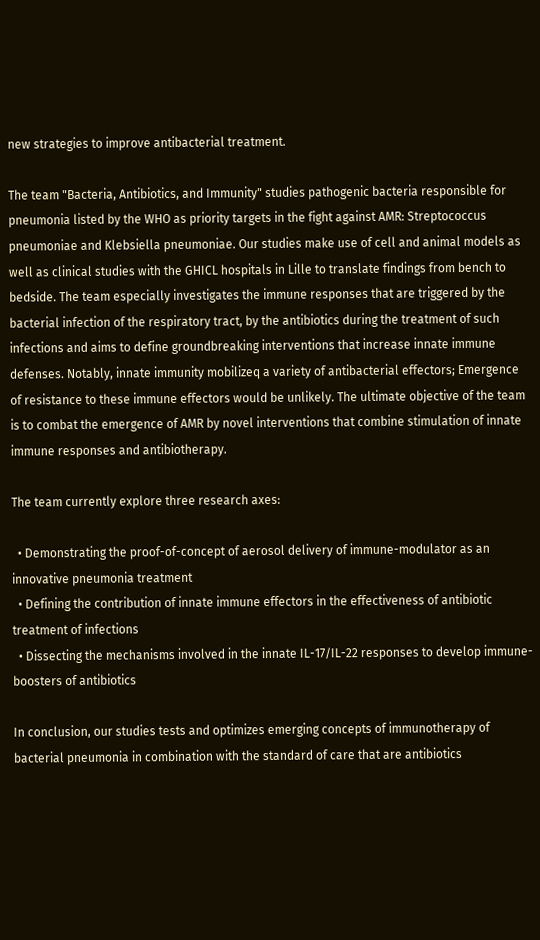new strategies to improve antibacterial treatment.

The team "Bacteria, Antibiotics, and Immunity" studies pathogenic bacteria responsible for pneumonia listed by the WHO as priority targets in the fight against AMR: Streptococcus pneumoniae and Klebsiella pneumoniae. Our studies make use of cell and animal models as well as clinical studies with the GHICL hospitals in Lille to translate findings from bench to bedside. The team especially investigates the immune responses that are triggered by the bacterial infection of the respiratory tract, by the antibiotics during the treatment of such infections and aims to define groundbreaking interventions that increase innate immune defenses. Notably, innate immunity mobilizeq a variety of antibacterial effectors; Emergence of resistance to these immune effectors would be unlikely. The ultimate objective of the team is to combat the emergence of AMR by novel interventions that combine stimulation of innate immune responses and antibiotherapy.

The team currently explore three research axes:

  • Demonstrating the proof-of-concept of aerosol delivery of immune-modulator as an innovative pneumonia treatment
  • Defining the contribution of innate immune effectors in the effectiveness of antibiotic treatment of infections
  • Dissecting the mechanisms involved in the innate IL-17/IL-22 responses to develop immune-boosters of antibiotics

In conclusion, our studies tests and optimizes emerging concepts of immunotherapy of bacterial pneumonia in combination with the standard of care that are antibiotics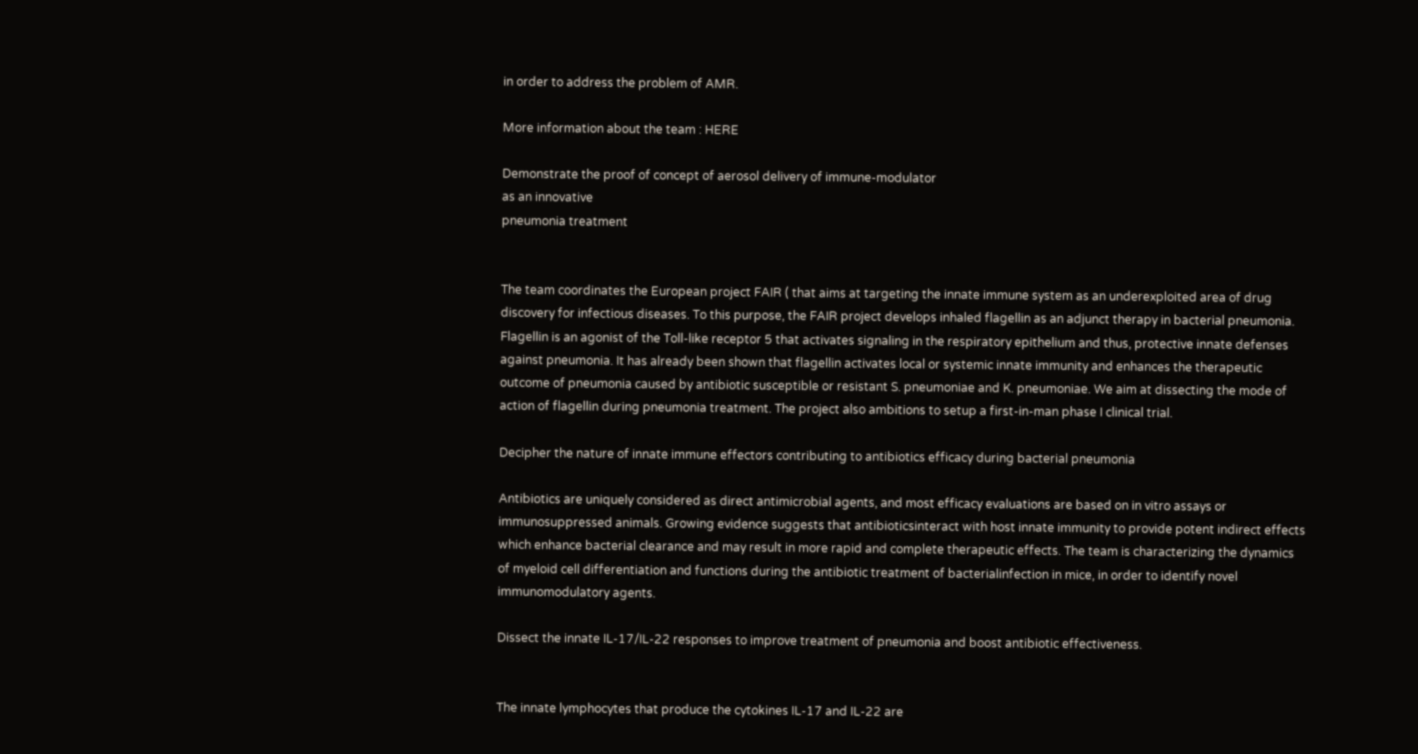in order to address the problem of AMR.

More information about the team : HERE

Demonstrate the proof of concept of aerosol delivery of immune-modulator
as an innovative
pneumonia treatment


The team coordinates the European project FAIR ( that aims at targeting the innate immune system as an underexploited area of drug discovery for infectious diseases. To this purpose, the FAIR project develops inhaled flagellin as an adjunct therapy in bacterial pneumonia. Flagellin is an agonist of the Toll-like receptor 5 that activates signaling in the respiratory epithelium and thus, protective innate defenses against pneumonia. It has already been shown that flagellin activates local or systemic innate immunity and enhances the therapeutic outcome of pneumonia caused by antibiotic susceptible or resistant S. pneumoniae and K. pneumoniae. We aim at dissecting the mode of action of flagellin during pneumonia treatment. The project also ambitions to setup a first-in-man phase I clinical trial.

Decipher the nature of innate immune effectors contributing to antibiotics efficacy during bacterial pneumonia

Antibiotics are uniquely considered as direct antimicrobial agents, and most efficacy evaluations are based on in vitro assays or immunosuppressed animals. Growing evidence suggests that antibioticsinteract with host innate immunity to provide potent indirect effects which enhance bacterial clearance and may result in more rapid and complete therapeutic effects. The team is characterizing the dynamics of myeloid cell differentiation and functions during the antibiotic treatment of bacterialinfection in mice, in order to identify novel immunomodulatory agents.

Dissect the innate IL-17/IL-22 responses to improve treatment of pneumonia and boost antibiotic effectiveness.


The innate lymphocytes that produce the cytokines IL-17 and IL-22 are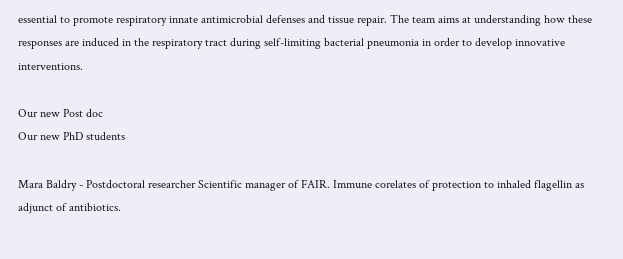essential to promote respiratory innate antimicrobial defenses and tissue repair. The team aims at understanding how these responses are induced in the respiratory tract during self-limiting bacterial pneumonia in order to develop innovative interventions.

Our new Post doc
Our new PhD students

Mara Baldry - Postdoctoral researcher Scientific manager of FAIR. Immune corelates of protection to inhaled flagellin as adjunct of antibiotics.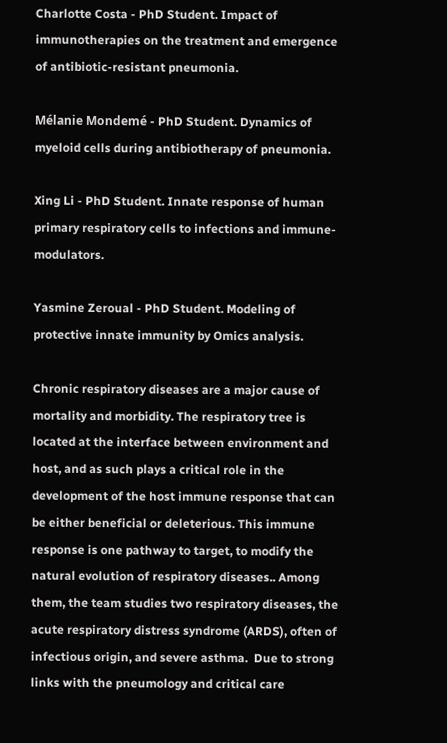Charlotte Costa - PhD Student. Impact of immunotherapies on the treatment and emergence of antibiotic-resistant pneumonia.

Mélanie Mondemé - PhD Student. Dynamics of myeloid cells during antibiotherapy of pneumonia.

Xing Li - PhD Student. Innate response of human primary respiratory cells to infections and immune-modulators.

Yasmine Zeroual - PhD Student. Modeling of protective innate immunity by Omics analysis.

Chronic respiratory diseases are a major cause of mortality and morbidity. The respiratory tree is located at the interface between environment and host, and as such plays a critical role in the development of the host immune response that can be either beneficial or deleterious. This immune response is one pathway to target, to modify the natural evolution of respiratory diseases.. Among them, the team studies two respiratory diseases, the acute respiratory distress syndrome (ARDS), often of infectious origin, and severe asthma.  Due to strong links with the pneumology and critical care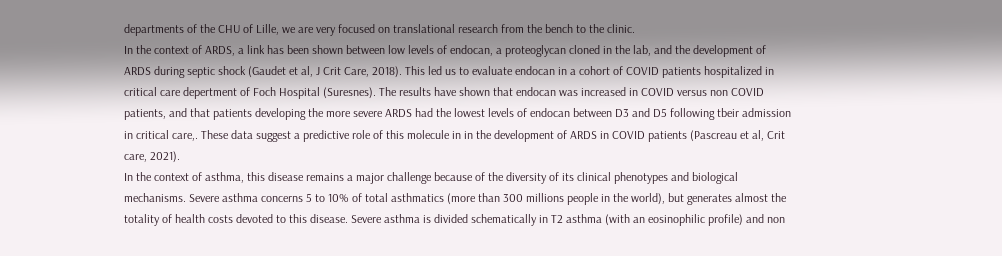departments of the CHU of Lille, we are very focused on translational research from the bench to the clinic.
In the context of ARDS, a link has been shown between low levels of endocan, a proteoglycan cloned in the lab, and the development of ARDS during septic shock (Gaudet et al, J Crit Care, 2018). This led us to evaluate endocan in a cohort of COVID patients hospitalized in critical care depertment of Foch Hospital (Suresnes). The results have shown that endocan was increased in COVID versus non COVID patients, and that patients developing the more severe ARDS had the lowest levels of endocan between D3 and D5 following tbeir admission in critical care,. These data suggest a predictive role of this molecule in in the development of ARDS in COVID patients (Pascreau et al, Crit care, 2021).
In the context of asthma, this disease remains a major challenge because of the diversity of its clinical phenotypes and biological mechanisms. Severe asthma concerns 5 to 10% of total asthmatics (more than 300 millions people in the world), but generates almost the totality of health costs devoted to this disease. Severe asthma is divided schematically in T2 asthma (with an eosinophilic profile) and non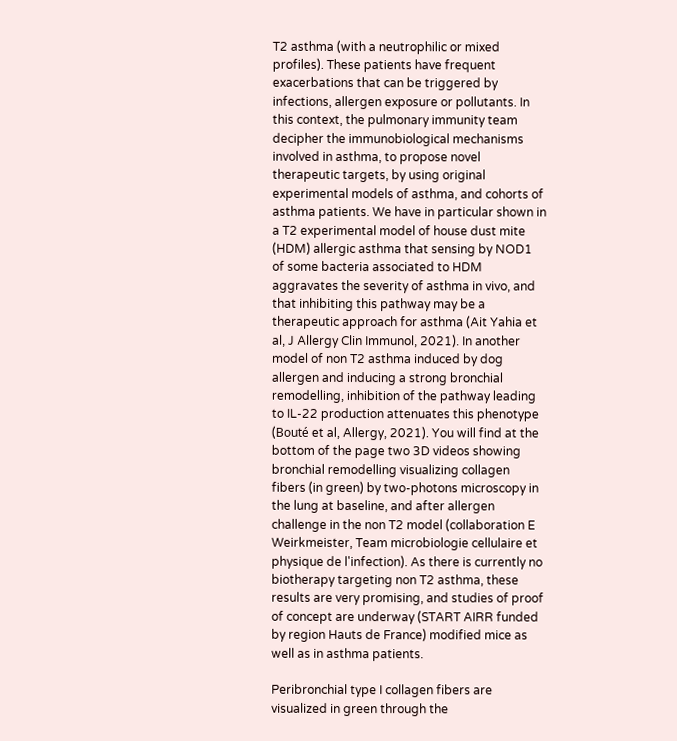T2 asthma (with a neutrophilic or mixed profiles). These patients have frequent exacerbations that can be triggered by infections, allergen exposure or pollutants. In this context, the pulmonary immunity team decipher the immunobiological mechanisms involved in asthma, to propose novel therapeutic targets, by using original experimental models of asthma, and cohorts of asthma patients. We have in particular shown in a T2 experimental model of house dust mite (HDM) allergic asthma that sensing by NOD1 of some bacteria associated to HDM aggravates the severity of asthma in vivo, and that inhibiting this pathway may be a therapeutic approach for asthma (Ait Yahia et al, J Allergy Clin Immunol, 2021). In another model of non T2 asthma induced by dog allergen and inducing a strong bronchial remodelling, inhibition of the pathway leading to IL-22 production attenuates this phenotype (Bouté et al, Allergy, 2021). You will find at the bottom of the page two 3D videos showing bronchial remodelling visualizing collagen fibers (in green) by two-photons microscopy in the lung at baseline, and after allergen challenge in the non T2 model (collaboration E Weirkmeister, Team microbiologie cellulaire et physique de l'infection). As there is currently no biotherapy targeting non T2 asthma, these results are very promising, and studies of proof of concept are underway (START AIRR funded by region Hauts de France) modified mice as well as in asthma patients.

Peribronchial type I collagen fibers are visualized in green through the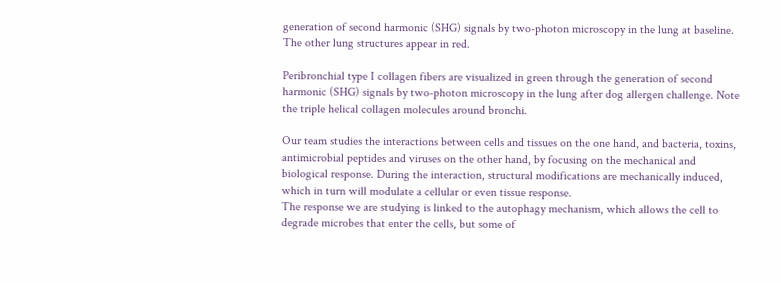generation of second harmonic (SHG) signals by two-photon microscopy in the lung at baseline. The other lung structures appear in red.

Peribronchial type I collagen fibers are visualized in green through the generation of second harmonic (SHG) signals by two-photon microscopy in the lung after dog allergen challenge. Note the triple helical collagen molecules around bronchi.

Our team studies the interactions between cells and tissues on the one hand, and bacteria, toxins, antimicrobial peptides and viruses on the other hand, by focusing on the mechanical and biological response. During the interaction, structural modifications are mechanically induced, which in turn will modulate a cellular or even tissue response.
The response we are studying is linked to the autophagy mechanism, which allows the cell to degrade microbes that enter the cells, but some of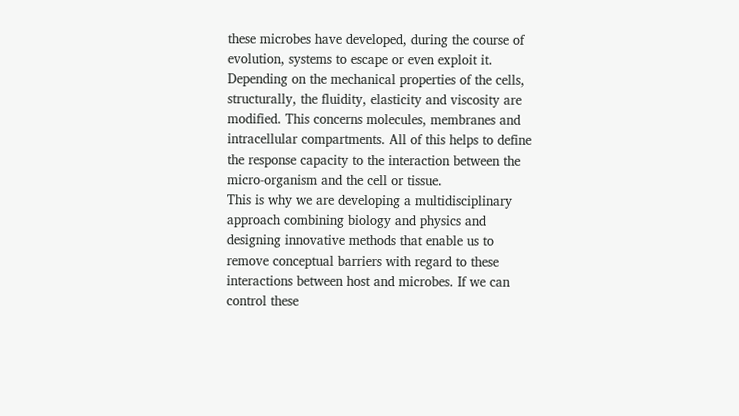these microbes have developed, during the course of evolution, systems to escape or even exploit it.
Depending on the mechanical properties of the cells, structurally, the fluidity, elasticity and viscosity are modified. This concerns molecules, membranes and intracellular compartments. All of this helps to define the response capacity to the interaction between the micro-organism and the cell or tissue.
This is why we are developing a multidisciplinary approach combining biology and physics and designing innovative methods that enable us to remove conceptual barriers with regard to these interactions between host and microbes. If we can control these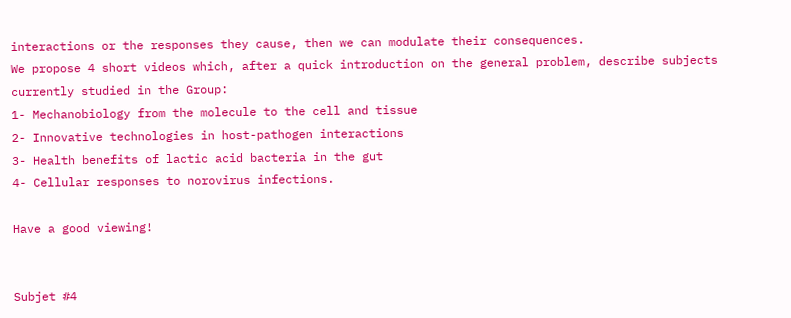interactions or the responses they cause, then we can modulate their consequences.
We propose 4 short videos which, after a quick introduction on the general problem, describe subjects currently studied in the Group:
1- Mechanobiology from the molecule to the cell and tissue
2- Innovative technologies in host-pathogen interactions
3- Health benefits of lactic acid bacteria in the gut
4- Cellular responses to norovirus infections.

Have a good viewing!


Subjet #4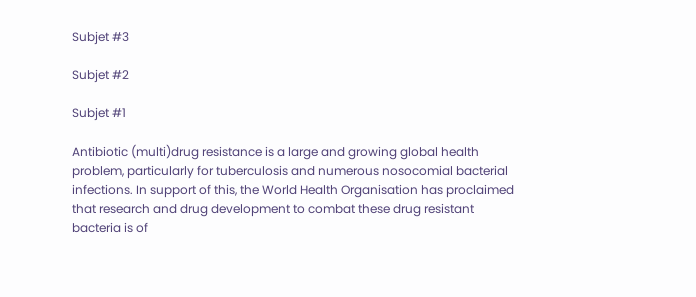Subjet #3

Subjet #2

Subjet #1

Antibiotic (multi)drug resistance is a large and growing global health problem, particularly for tuberculosis and numerous nosocomial bacterial infections. In support of this, the World Health Organisation has proclaimed that research and drug development to combat these drug resistant bacteria is of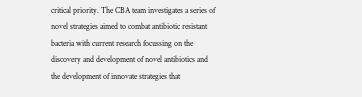critical priority. The CBA team investigates a series of novel strategies aimed to combat antibiotic resistant bacteria with current research focussing on the discovery and development of novel antibiotics and the development of innovate strategies that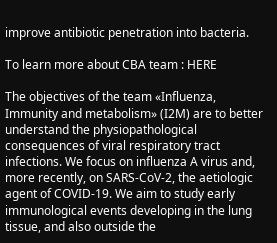improve antibiotic penetration into bacteria.

To learn more about CBA team : HERE

The objectives of the team «Influenza, Immunity and metabolism» (I2M) are to better understand the physiopathological consequences of viral respiratory tract infections. We focus on influenza A virus and, more recently, on SARS-CoV-2, the aetiologic agent of COVID-19. We aim to study early immunological events developing in the lung tissue, and also outside the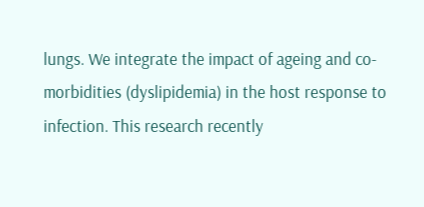lungs. We integrate the impact of ageing and co-morbidities (dyslipidemia) in the host response to infection. This research recently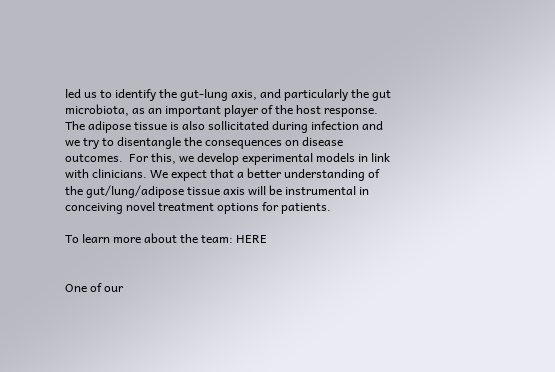led us to identify the gut-lung axis, and particularly the gut microbiota, as an important player of the host response. The adipose tissue is also sollicitated during infection and we try to disentangle the consequences on disease outcomes.  For this, we develop experimental models in link with clinicians. We expect that a better understanding of the gut/lung/adipose tissue axis will be instrumental in conceiving novel treatment options for patients.

To learn more about the team: HERE


One of our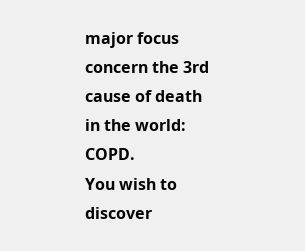major focus concern the 3rd cause of death in the world: COPD.
You wish to discover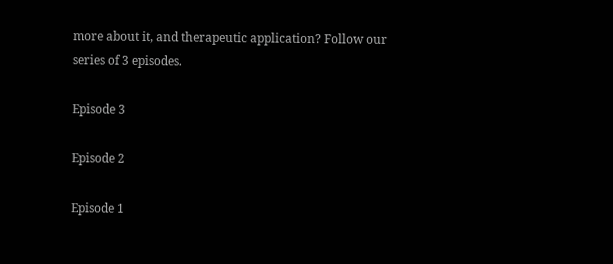more about it, and therapeutic application? Follow our series of 3 episodes.

Episode 3

Episode 2

Episode 1